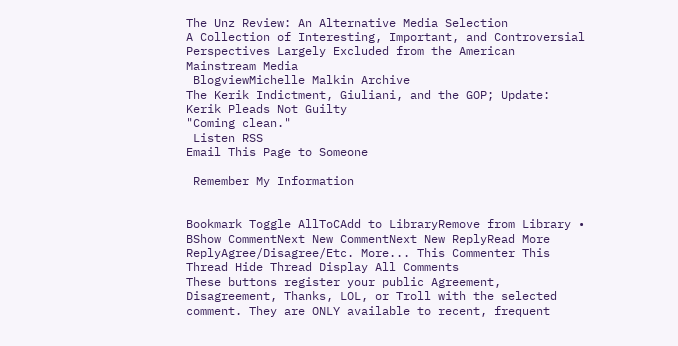The Unz Review: An Alternative Media Selection
A Collection of Interesting, Important, and Controversial Perspectives Largely Excluded from the American Mainstream Media
 BlogviewMichelle Malkin Archive
The Kerik Indictment, Giuliani, and the GOP; Update: Kerik Pleads Not Guilty
"Coming clean."
 Listen RSS
Email This Page to Someone

 Remember My Information


Bookmark Toggle AllToCAdd to LibraryRemove from Library • BShow CommentNext New CommentNext New ReplyRead More
ReplyAgree/Disagree/Etc. More... This Commenter This Thread Hide Thread Display All Comments
These buttons register your public Agreement, Disagreement, Thanks, LOL, or Troll with the selected comment. They are ONLY available to recent, frequent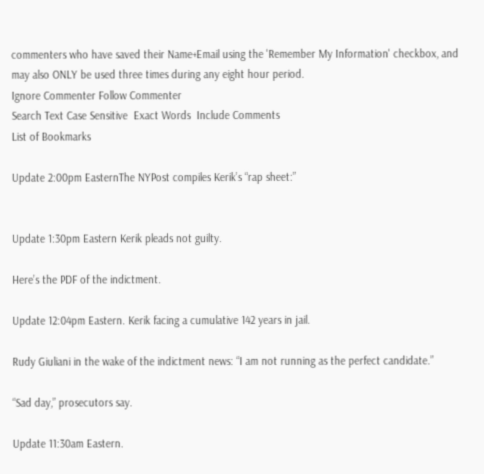commenters who have saved their Name+Email using the 'Remember My Information' checkbox, and may also ONLY be used three times during any eight hour period.
Ignore Commenter Follow Commenter
Search Text Case Sensitive  Exact Words  Include Comments
List of Bookmarks

Update 2:00pm EasternThe NYPost compiles Kerik’s “rap sheet:”


Update 1:30pm Eastern Kerik pleads not guilty.

Here’s the PDF of the indictment.

Update 12:04pm Eastern. Kerik facing a cumulative 142 years in jail.

Rudy Giuliani in the wake of the indictment news: “I am not running as the perfect candidate.”

“Sad day,” prosecutors say.

Update 11:30am Eastern.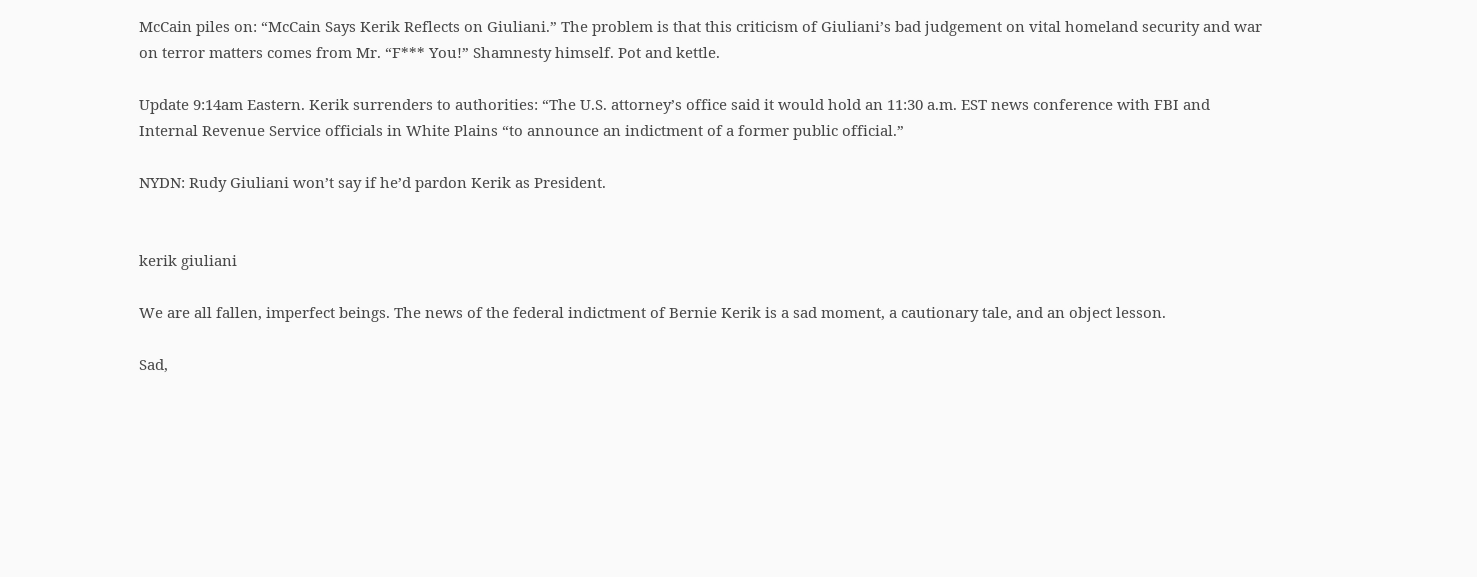McCain piles on: “McCain Says Kerik Reflects on Giuliani.” The problem is that this criticism of Giuliani’s bad judgement on vital homeland security and war on terror matters comes from Mr. “F*** You!” Shamnesty himself. Pot and kettle.

Update 9:14am Eastern. Kerik surrenders to authorities: “The U.S. attorney’s office said it would hold an 11:30 a.m. EST news conference with FBI and Internal Revenue Service officials in White Plains “to announce an indictment of a former public official.”

NYDN: Rudy Giuliani won’t say if he’d pardon Kerik as President.


kerik giuliani

We are all fallen, imperfect beings. The news of the federal indictment of Bernie Kerik is a sad moment, a cautionary tale, and an object lesson.

Sad,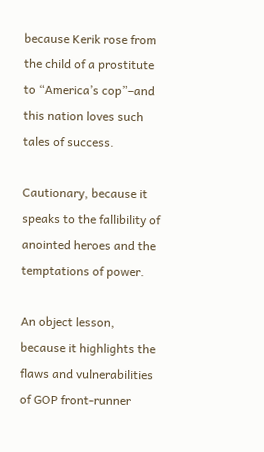because Kerik rose from the child of a prostitute to “America’s cop”–and this nation loves such tales of success.

Cautionary, because it speaks to the fallibility of anointed heroes and the temptations of power.

An object lesson, because it highlights the flaws and vulnerabilities of GOP front-runner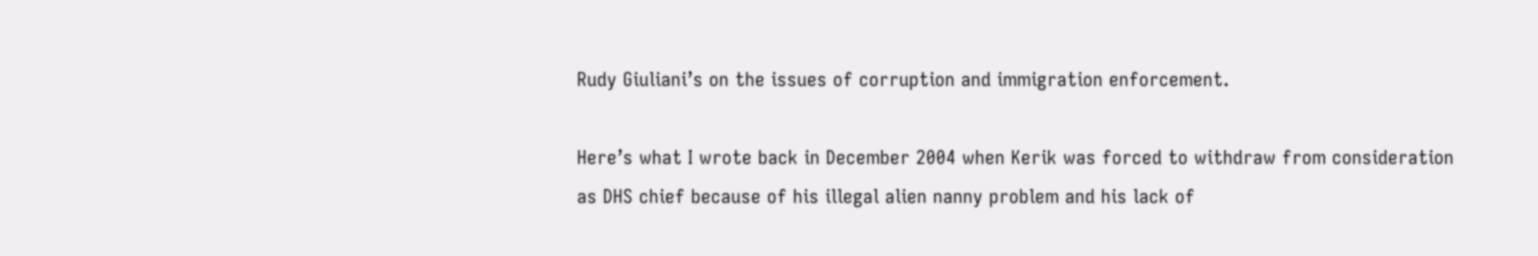Rudy Giuliani’s on the issues of corruption and immigration enforcement.

Here’s what I wrote back in December 2004 when Kerik was forced to withdraw from consideration as DHS chief because of his illegal alien nanny problem and his lack of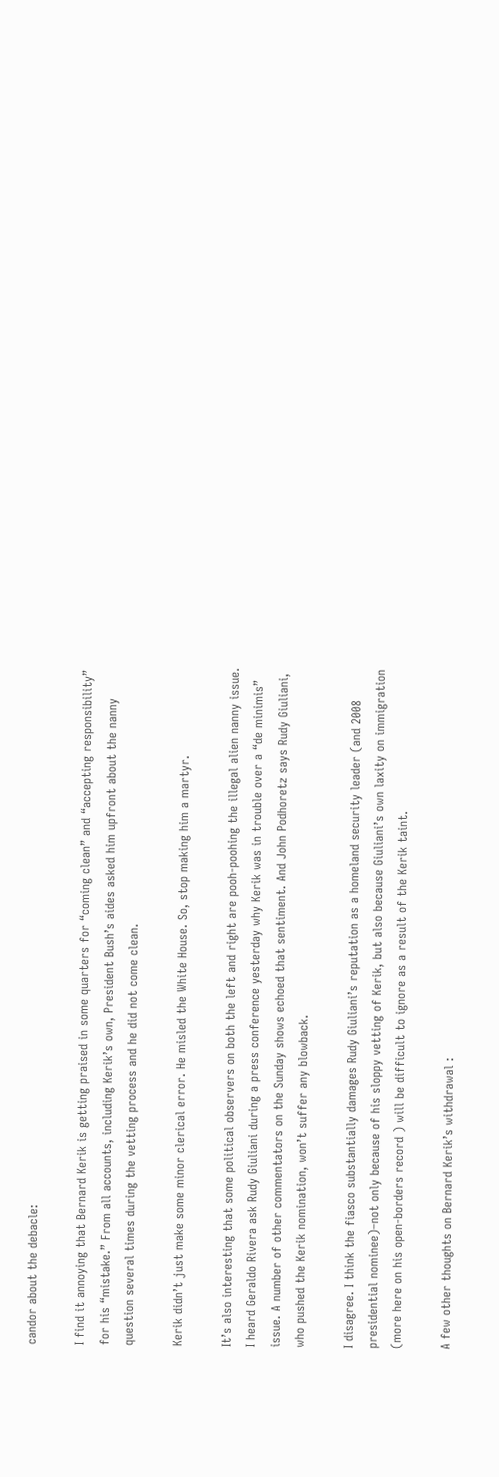candor about the debacle:

I find it annoying that Bernard Kerik is getting praised in some quarters for “coming clean” and “accepting responsibility” for his “mistake.” From all accounts, including Kerik’s own, President Bush’s aides asked him upfront about the nanny question several times during the vetting process and he did not come clean.

Kerik didn’t just make some minor clerical error. He misled the White House. So, stop making him a martyr.

It’s also interesting that some political observers on both the left and right are pooh-poohing the illegal alien nanny issue. I heard Geraldo Rivera ask Rudy Giuliani during a press conference yesterday why Kerik was in trouble over a “de minimis” issue. A number of other commentators on the Sunday shows echoed that sentiment. And John Podhoretz says Rudy Giuliani, who pushed the Kerik nomination, won’t suffer any blowback.

I disagree. I think the fiasco substantially damages Rudy Giuliani’s reputation as a homeland security leader (and 2008 presidential nominee)–not only because of his sloppy vetting of Kerik, but also because Giuliani’s own laxity on immigration (more here on his open-borders record ) will be difficult to ignore as a result of the Kerik taint.

A few other thoughts on Bernard Kerik’s withdrawal :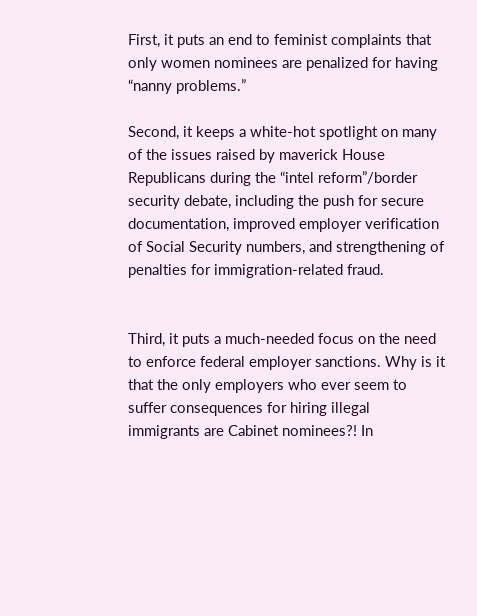First, it puts an end to feminist complaints that only women nominees are penalized for having “nanny problems.”

Second, it keeps a white-hot spotlight on many of the issues raised by maverick House Republicans during the “intel reform”/border security debate, including the push for secure documentation, improved employer verification of Social Security numbers, and strengthening of penalties for immigration-related fraud.


Third, it puts a much-needed focus on the need to enforce federal employer sanctions. Why is it that the only employers who ever seem to suffer consequences for hiring illegal immigrants are Cabinet nominees?! In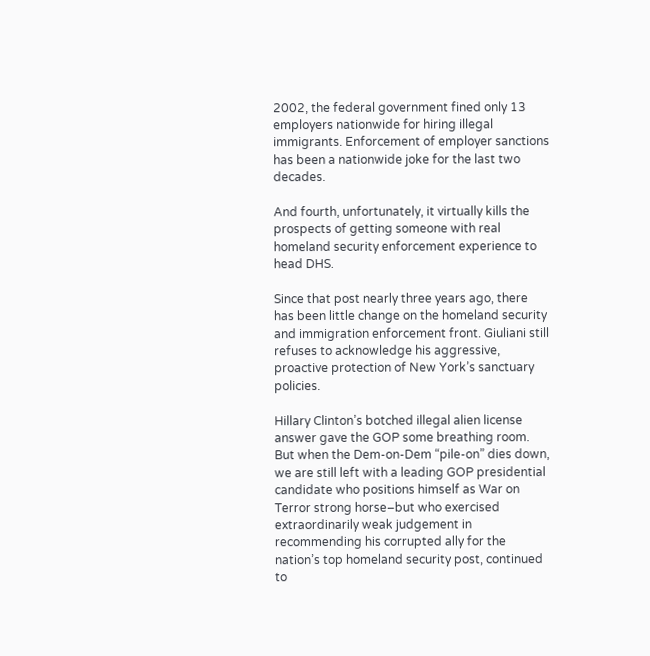2002, the federal government fined only 13 employers nationwide for hiring illegal immigrants. Enforcement of employer sanctions has been a nationwide joke for the last two decades.

And fourth, unfortunately, it virtually kills the prospects of getting someone with real homeland security enforcement experience to head DHS.

Since that post nearly three years ago, there has been little change on the homeland security and immigration enforcement front. Giuliani still refuses to acknowledge his aggressive, proactive protection of New York’s sanctuary policies.

Hillary Clinton’s botched illegal alien license answer gave the GOP some breathing room. But when the Dem-on-Dem “pile-on” dies down, we are still left with a leading GOP presidential candidate who positions himself as War on Terror strong horse–but who exercised extraordinarily weak judgement in recommending his corrupted ally for the nation’s top homeland security post, continued to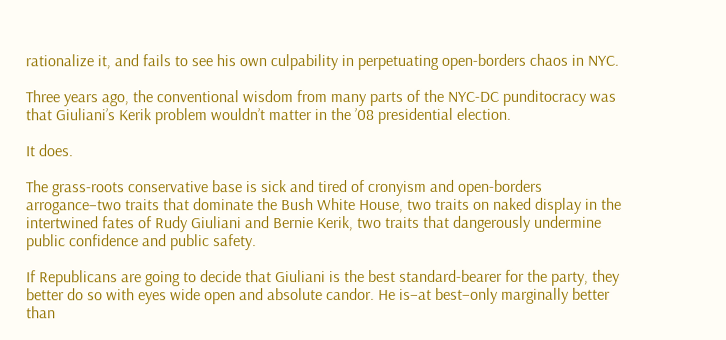rationalize it, and fails to see his own culpability in perpetuating open-borders chaos in NYC.

Three years ago, the conventional wisdom from many parts of the NYC-DC punditocracy was that Giuliani’s Kerik problem wouldn’t matter in the ’08 presidential election.

It does.

The grass-roots conservative base is sick and tired of cronyism and open-borders arrogance–two traits that dominate the Bush White House, two traits on naked display in the intertwined fates of Rudy Giuliani and Bernie Kerik, two traits that dangerously undermine public confidence and public safety.

If Republicans are going to decide that Giuliani is the best standard-bearer for the party, they better do so with eyes wide open and absolute candor. He is–at best–only marginally better than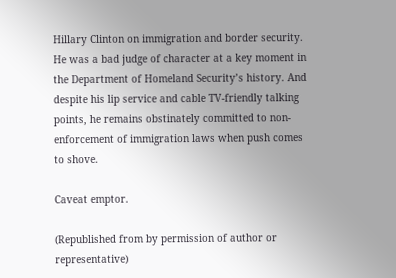Hillary Clinton on immigration and border security. He was a bad judge of character at a key moment in the Department of Homeland Security’s history. And despite his lip service and cable TV-friendly talking points, he remains obstinately committed to non-enforcement of immigration laws when push comes to shove.

Caveat emptor.

(Republished from by permission of author or representative)